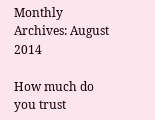Monthly Archives: August 2014

How much do you trust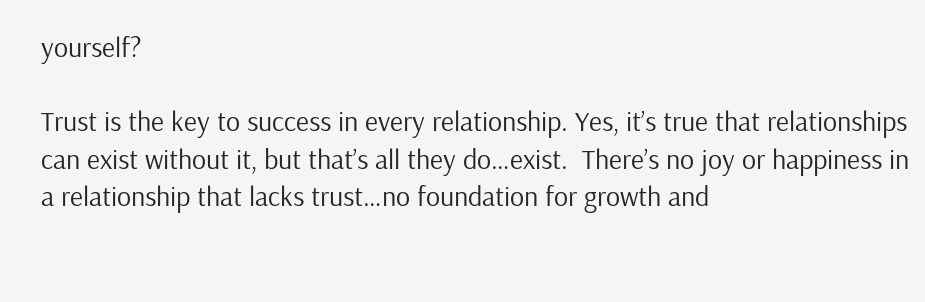yourself?

Trust is the key to success in every relationship. Yes, it’s true that relationships can exist without it, but that’s all they do…exist.  There’s no joy or happiness in a relationship that lacks trust…no foundation for growth and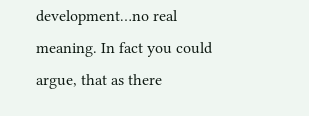development…no real meaning. In fact you could argue, that as there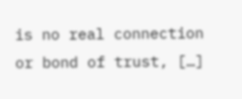is no real connection or bond of trust, […]